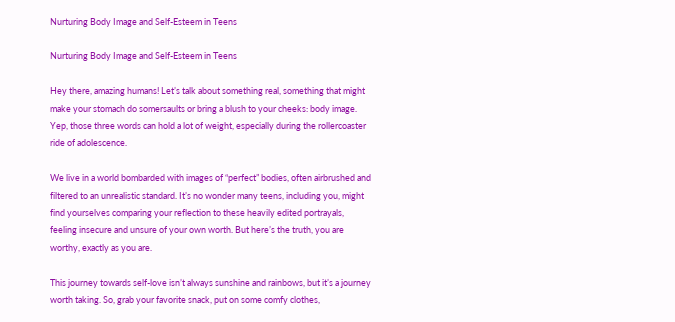Nurturing Body Image and Self-Esteem in Teens

Nurturing Body Image and Self-Esteem in Teens

Hey there, amazing humans! Let’s talk about something real, something that might make your stomach do somersaults or bring a blush to your cheeks: body image. Yep, those three words can hold a lot of weight, especially during the rollercoaster ride of adolescence.

We live in a world bombarded with images of “perfect” bodies, often airbrushed and filtered to an unrealistic standard. It’s no wonder many teens, including you, might find yourselves comparing your reflection to these heavily edited portrayals, feeling insecure and unsure of your own worth. But here’s the truth, you are worthy, exactly as you are.

This journey towards self-love isn’t always sunshine and rainbows, but it’s a journey worth taking. So, grab your favorite snack, put on some comfy clothes,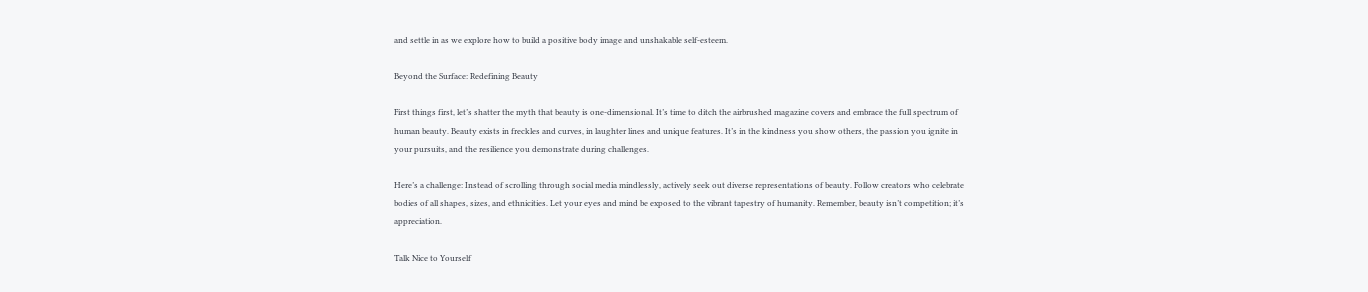and settle in as we explore how to build a positive body image and unshakable self-esteem.

Beyond the Surface: Redefining Beauty

First things first, let’s shatter the myth that beauty is one-dimensional. It’s time to ditch the airbrushed magazine covers and embrace the full spectrum of human beauty. Beauty exists in freckles and curves, in laughter lines and unique features. It’s in the kindness you show others, the passion you ignite in your pursuits, and the resilience you demonstrate during challenges.

Here’s a challenge: Instead of scrolling through social media mindlessly, actively seek out diverse representations of beauty. Follow creators who celebrate bodies of all shapes, sizes, and ethnicities. Let your eyes and mind be exposed to the vibrant tapestry of humanity. Remember, beauty isn’t competition; it’s appreciation.

Talk Nice to Yourself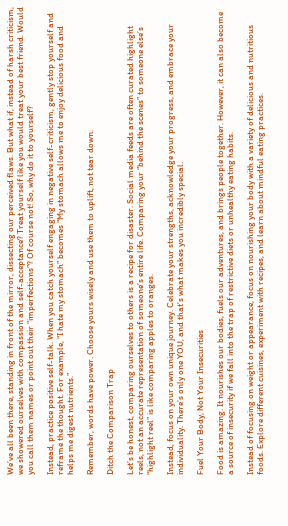We’ve all been there, standing in front of the mirror, dissecting our perceived flaws. But what if, instead of harsh criticism, we showered ourselves with compassion and self-acceptance? Treat yourself like you would treat your best friend. Would you call them names or point out their “imperfections”? Of course not! So, why do it to yourself?

Instead, practice positive self-talk. When you catch yourself engaging in negative self-criticism, gently stop yourself and reframe the thought. For example, “I hate my stomach” becomes “My stomach allows me to enjoy delicious food and helps me digest nutrients.”

Remember, words have power. Choose yours wisely and use them to uplift, not tear down.

Ditch the Comparison Trap

Let’s be honest, comparing ourselves to others is a recipe for disaster. Social media feeds are often curated highlight reels, not an accurate representation of someone’s entire life. Comparing your “behind the scenes” to someone else’s “highlight reel” is like comparing apples to oranges.

Instead, focus on your own unique journey. Celebrate your strengths, acknowledge your progress, and embrace your individuality. There’s only one YOU, and that’s what makes you incredibly special.

Fuel Your Body, Not Your Insecurities

Food is amazing. It nourishes our bodies, fuels our adventures, and brings people together. However, it can also become a source of insecurity if we fall into the trap of restrictive diets or unhealthy eating habits.

Instead of focusing on weight or appearance, focus on nourishing your body with a variety of delicious and nutritious foods. Explore different cuisines, experiment with recipes, and learn about mindful eating practices.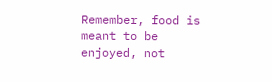Remember, food is meant to be enjoyed, not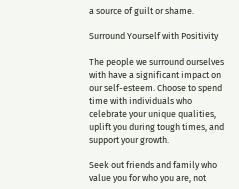a source of guilt or shame.

Surround Yourself with Positivity

The people we surround ourselves with have a significant impact on our self-esteem. Choose to spend time with individuals who celebrate your unique qualities, uplift you during tough times, and support your growth.

Seek out friends and family who value you for who you are, not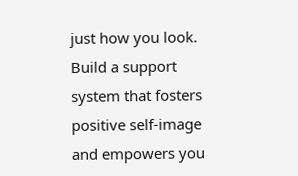just how you look. Build a support system that fosters positive self-image and empowers you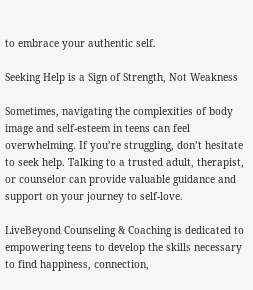to embrace your authentic self.

Seeking Help is a Sign of Strength, Not Weakness

Sometimes, navigating the complexities of body image and self-esteem in teens can feel overwhelming. If you’re struggling, don’t hesitate to seek help. Talking to a trusted adult, therapist, or counselor can provide valuable guidance and support on your journey to self-love.

LiveBeyond Counseling & Coaching is dedicated to empowering teens to develop the skills necessary to find happiness, connection,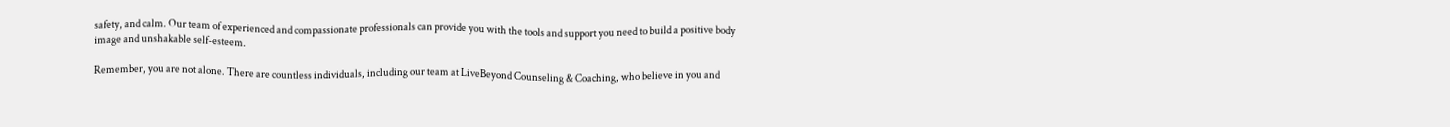safety, and calm. Our team of experienced and compassionate professionals can provide you with the tools and support you need to build a positive body image and unshakable self-esteem.

Remember, you are not alone. There are countless individuals, including our team at LiveBeyond Counseling & Coaching, who believe in you and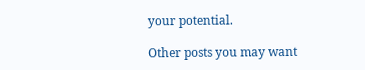your potential.

Other posts you may want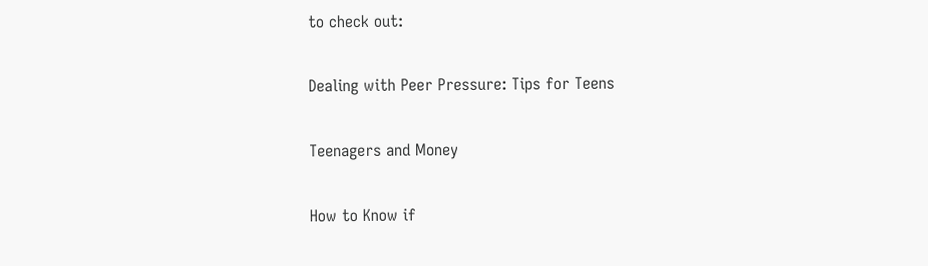to check out:

Dealing with Peer Pressure: Tips for Teens

Teenagers and Money

How to Know if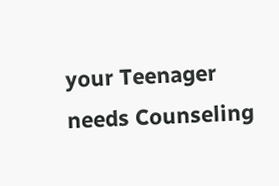your Teenager needs Counseling